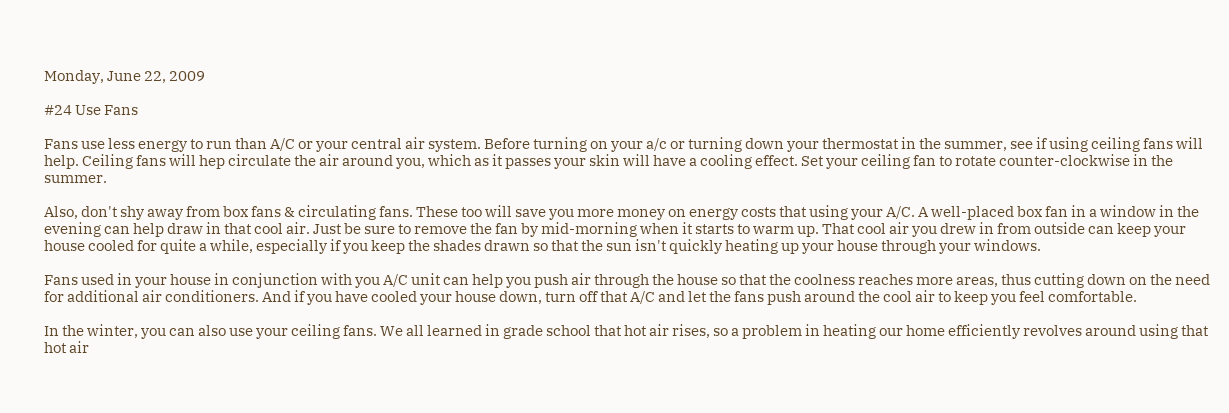Monday, June 22, 2009

#24 Use Fans

Fans use less energy to run than A/C or your central air system. Before turning on your a/c or turning down your thermostat in the summer, see if using ceiling fans will help. Ceiling fans will hep circulate the air around you, which as it passes your skin will have a cooling effect. Set your ceiling fan to rotate counter-clockwise in the summer.

Also, don't shy away from box fans & circulating fans. These too will save you more money on energy costs that using your A/C. A well-placed box fan in a window in the evening can help draw in that cool air. Just be sure to remove the fan by mid-morning when it starts to warm up. That cool air you drew in from outside can keep your house cooled for quite a while, especially if you keep the shades drawn so that the sun isn't quickly heating up your house through your windows.

Fans used in your house in conjunction with you A/C unit can help you push air through the house so that the coolness reaches more areas, thus cutting down on the need for additional air conditioners. And if you have cooled your house down, turn off that A/C and let the fans push around the cool air to keep you feel comfortable.

In the winter, you can also use your ceiling fans. We all learned in grade school that hot air rises, so a problem in heating our home efficiently revolves around using that hot air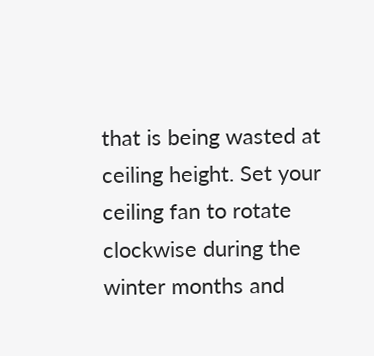that is being wasted at ceiling height. Set your ceiling fan to rotate clockwise during the winter months and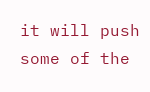it will push some of the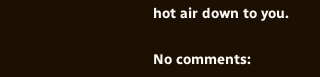hot air down to you.

No comments: